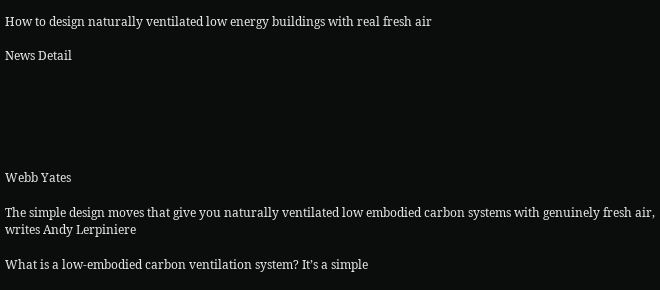How to design naturally ventilated low energy buildings with real fresh air

News Detail






Webb Yates

The simple design moves that give you naturally ventilated low embodied carbon systems with genuinely fresh air, writes Andy Lerpiniere

What is a low-embodied carbon ventilation system? It’s a simple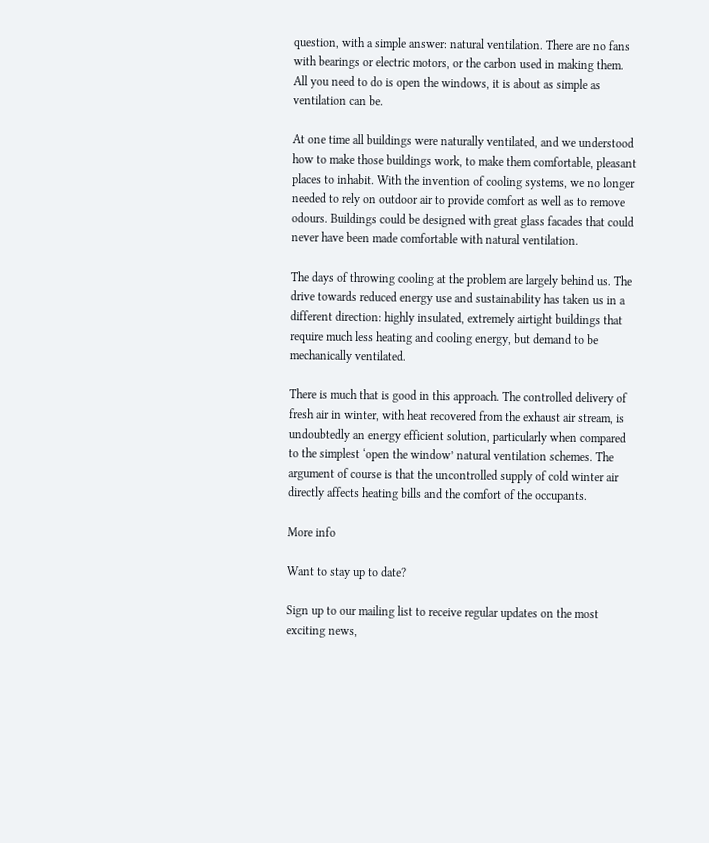question, with a simple answer: natural ventilation. There are no fans with bearings or electric motors, or the carbon used in making them. All you need to do is open the windows, it is about as simple as ventilation can be.

At one time all buildings were naturally ventilated, and we understood how to make those buildings work, to make them comfortable, pleasant places to inhabit. With the invention of cooling systems, we no longer needed to rely on outdoor air to provide comfort as well as to remove odours. Buildings could be designed with great glass facades that could never have been made comfortable with natural ventilation.

The days of throwing cooling at the problem are largely behind us. The drive towards reduced energy use and sustainability has taken us in a different direction: highly insulated, extremely airtight buildings that require much less heating and cooling energy, but demand to be mechanically ventilated.

There is much that is good in this approach. The controlled delivery of fresh air in winter, with heat recovered from the exhaust air stream, is undoubtedly an energy efficient solution, particularly when compared to the simplest ‘open the window’ natural ventilation schemes. The argument of course is that the uncontrolled supply of cold winter air directly affects heating bills and the comfort of the occupants.

More info

Want to stay up to date?

Sign up to our mailing list to receive regular updates on the most exciting news,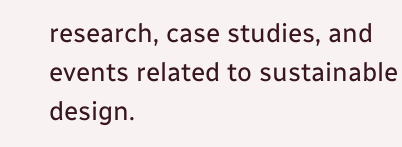research, case studies, and events related to sustainable design.